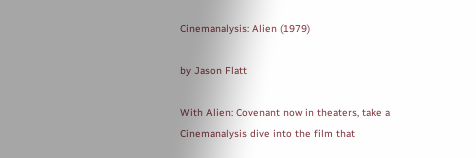Cinemanalysis: Alien (1979)

by Jason Flatt

With Alien: Covenant now in theaters, take a Cinemanalysis dive into the film that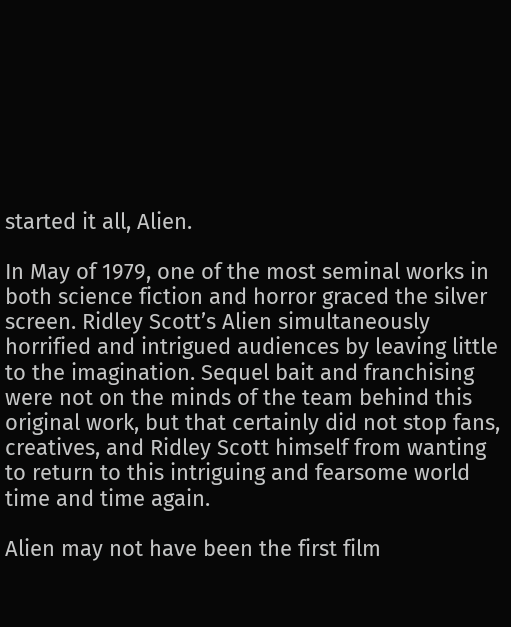started it all, Alien.

In May of 1979, one of the most seminal works in both science fiction and horror graced the silver screen. Ridley Scott’s Alien simultaneously horrified and intrigued audiences by leaving little to the imagination. Sequel bait and franchising were not on the minds of the team behind this original work, but that certainly did not stop fans, creatives, and Ridley Scott himself from wanting to return to this intriguing and fearsome world time and time again.

Alien may not have been the first film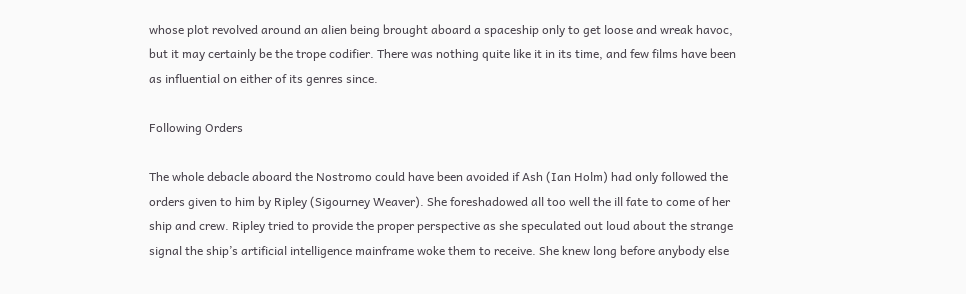whose plot revolved around an alien being brought aboard a spaceship only to get loose and wreak havoc, but it may certainly be the trope codifier. There was nothing quite like it in its time, and few films have been as influential on either of its genres since.

Following Orders

The whole debacle aboard the Nostromo could have been avoided if Ash (Ian Holm) had only followed the orders given to him by Ripley (Sigourney Weaver). She foreshadowed all too well the ill fate to come of her ship and crew. Ripley tried to provide the proper perspective as she speculated out loud about the strange signal the ship’s artificial intelligence mainframe woke them to receive. She knew long before anybody else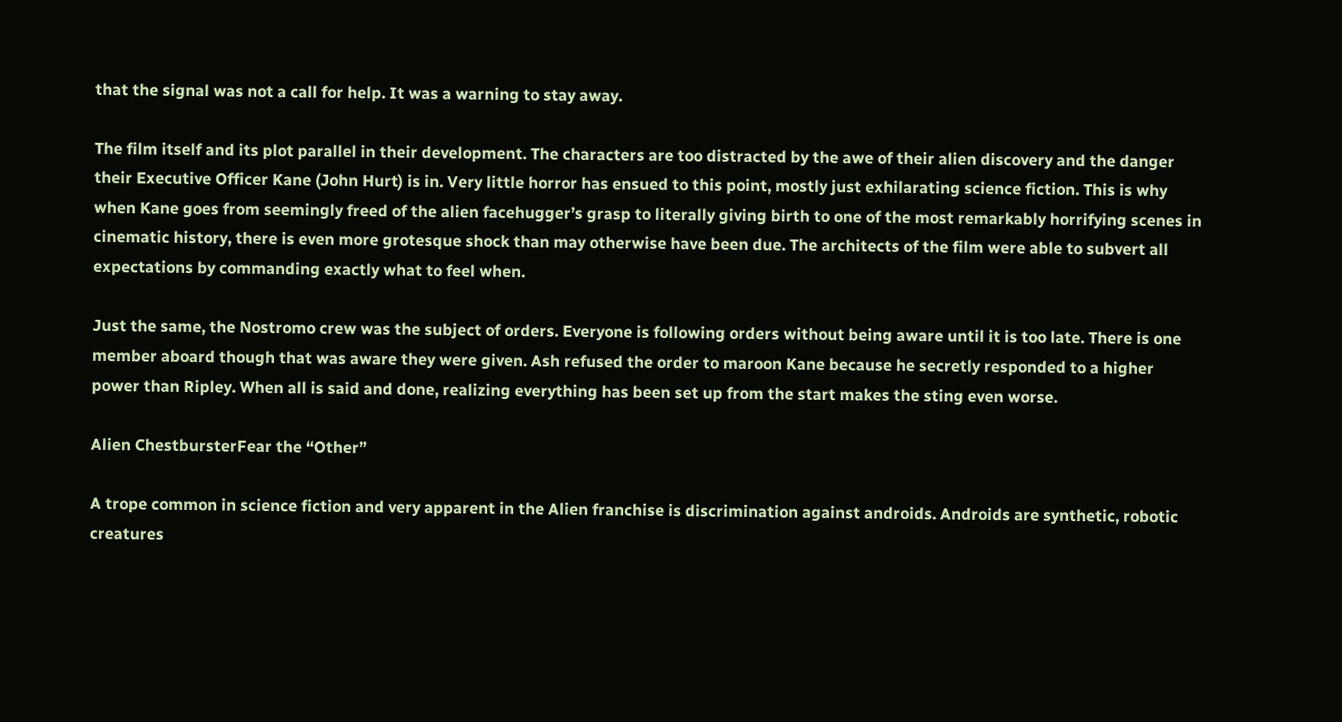that the signal was not a call for help. It was a warning to stay away.

The film itself and its plot parallel in their development. The characters are too distracted by the awe of their alien discovery and the danger their Executive Officer Kane (John Hurt) is in. Very little horror has ensued to this point, mostly just exhilarating science fiction. This is why when Kane goes from seemingly freed of the alien facehugger’s grasp to literally giving birth to one of the most remarkably horrifying scenes in cinematic history, there is even more grotesque shock than may otherwise have been due. The architects of the film were able to subvert all expectations by commanding exactly what to feel when.

Just the same, the Nostromo crew was the subject of orders. Everyone is following orders without being aware until it is too late. There is one member aboard though that was aware they were given. Ash refused the order to maroon Kane because he secretly responded to a higher power than Ripley. When all is said and done, realizing everything has been set up from the start makes the sting even worse.

Alien ChestbursterFear the “Other”

A trope common in science fiction and very apparent in the Alien franchise is discrimination against androids. Androids are synthetic, robotic creatures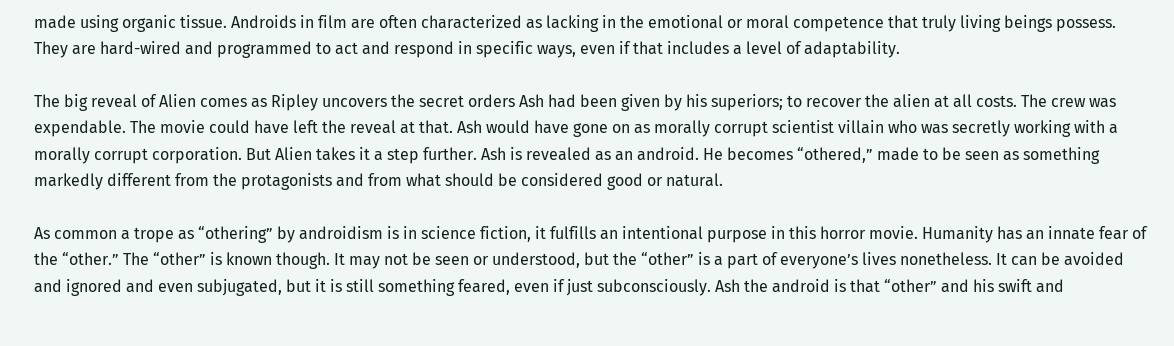made using organic tissue. Androids in film are often characterized as lacking in the emotional or moral competence that truly living beings possess. They are hard-wired and programmed to act and respond in specific ways, even if that includes a level of adaptability.

The big reveal of Alien comes as Ripley uncovers the secret orders Ash had been given by his superiors; to recover the alien at all costs. The crew was expendable. The movie could have left the reveal at that. Ash would have gone on as morally corrupt scientist villain who was secretly working with a morally corrupt corporation. But Alien takes it a step further. Ash is revealed as an android. He becomes “othered,” made to be seen as something markedly different from the protagonists and from what should be considered good or natural.

As common a trope as “othering” by androidism is in science fiction, it fulfills an intentional purpose in this horror movie. Humanity has an innate fear of the “other.” The “other” is known though. It may not be seen or understood, but the “other” is a part of everyone’s lives nonetheless. It can be avoided and ignored and even subjugated, but it is still something feared, even if just subconsciously. Ash the android is that “other” and his swift and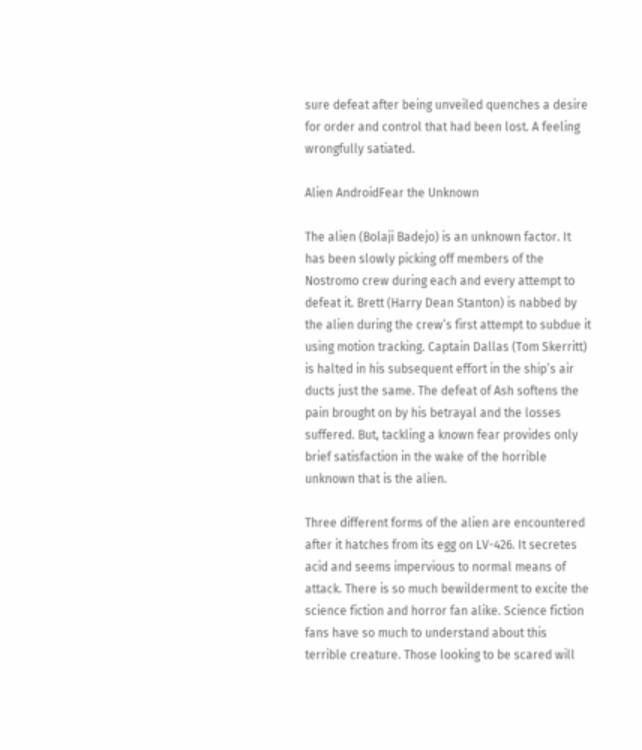sure defeat after being unveiled quenches a desire for order and control that had been lost. A feeling wrongfully satiated.

Alien AndroidFear the Unknown

The alien (Bolaji Badejo) is an unknown factor. It has been slowly picking off members of the Nostromo crew during each and every attempt to defeat it. Brett (Harry Dean Stanton) is nabbed by the alien during the crew’s first attempt to subdue it using motion tracking. Captain Dallas (Tom Skerritt) is halted in his subsequent effort in the ship’s air ducts just the same. The defeat of Ash softens the pain brought on by his betrayal and the losses suffered. But, tackling a known fear provides only brief satisfaction in the wake of the horrible unknown that is the alien.

Three different forms of the alien are encountered after it hatches from its egg on LV-426. It secretes acid and seems impervious to normal means of attack. There is so much bewilderment to excite the science fiction and horror fan alike. Science fiction fans have so much to understand about this terrible creature. Those looking to be scared will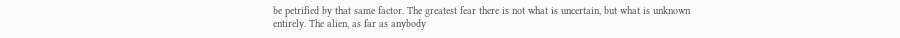be petrified by that same factor. The greatest fear there is not what is uncertain, but what is unknown entirely. The alien, as far as anybody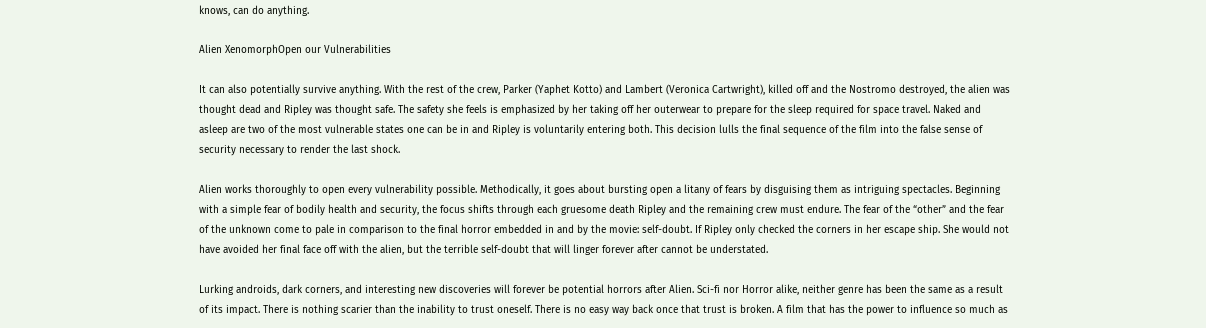knows, can do anything.

Alien XenomorphOpen our Vulnerabilities

It can also potentially survive anything. With the rest of the crew, Parker (Yaphet Kotto) and Lambert (Veronica Cartwright), killed off and the Nostromo destroyed, the alien was thought dead and Ripley was thought safe. The safety she feels is emphasized by her taking off her outerwear to prepare for the sleep required for space travel. Naked and asleep are two of the most vulnerable states one can be in and Ripley is voluntarily entering both. This decision lulls the final sequence of the film into the false sense of security necessary to render the last shock.

Alien works thoroughly to open every vulnerability possible. Methodically, it goes about bursting open a litany of fears by disguising them as intriguing spectacles. Beginning with a simple fear of bodily health and security, the focus shifts through each gruesome death Ripley and the remaining crew must endure. The fear of the “other” and the fear of the unknown come to pale in comparison to the final horror embedded in and by the movie: self-doubt. If Ripley only checked the corners in her escape ship. She would not have avoided her final face off with the alien, but the terrible self-doubt that will linger forever after cannot be understated.

Lurking androids, dark corners, and interesting new discoveries will forever be potential horrors after Alien. Sci-fi nor Horror alike, neither genre has been the same as a result of its impact. There is nothing scarier than the inability to trust oneself. There is no easy way back once that trust is broken. A film that has the power to influence so much as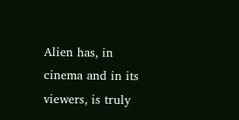Alien has, in cinema and in its viewers, is truly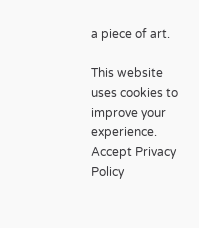a piece of art.

This website uses cookies to improve your experience. Accept Privacy Policy